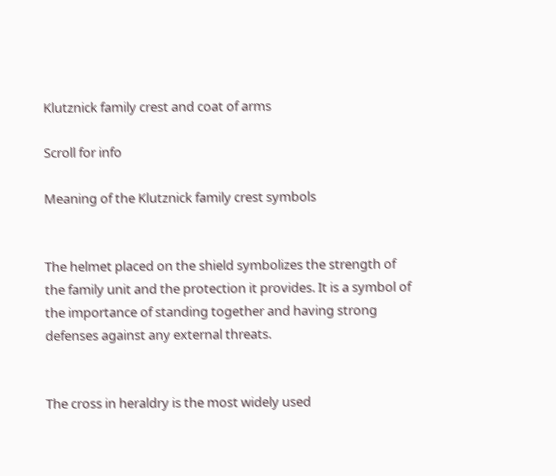Klutznick family crest and coat of arms

Scroll for info

Meaning of the Klutznick family crest symbols


The helmet placed on the shield symbolizes the strength of the family unit and the protection it provides. It is a symbol of the importance of standing together and having strong defenses against any external threats.


The cross in heraldry is the most widely used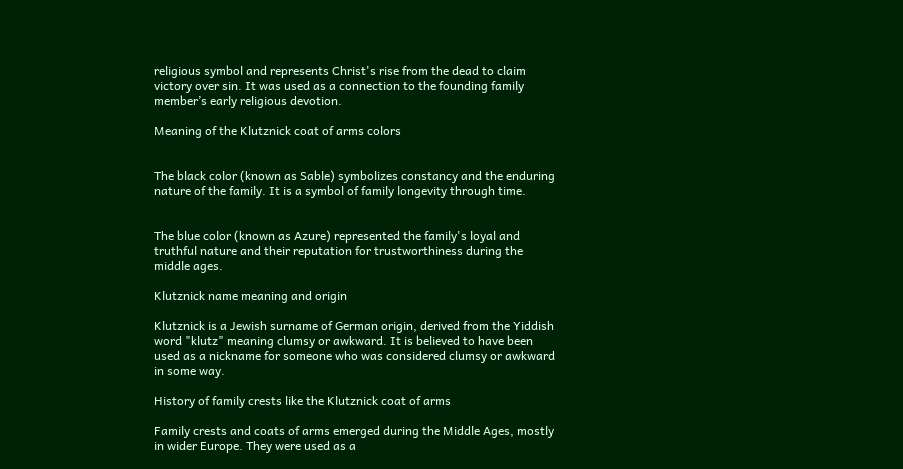religious symbol and represents Christ's rise from the dead to claim victory over sin. It was used as a connection to the founding family member’s early religious devotion.

Meaning of the Klutznick coat of arms colors


The black color (known as Sable) symbolizes constancy and the enduring nature of the family. It is a symbol of family longevity through time.


The blue color (known as Azure) represented the family's loyal and truthful nature and their reputation for trustworthiness during the middle ages.

Klutznick name meaning and origin

Klutznick is a Jewish surname of German origin, derived from the Yiddish word "klutz" meaning clumsy or awkward. It is believed to have been used as a nickname for someone who was considered clumsy or awkward in some way.

History of family crests like the Klutznick coat of arms

Family crests and coats of arms emerged during the Middle Ages, mostly in wider Europe. They were used as a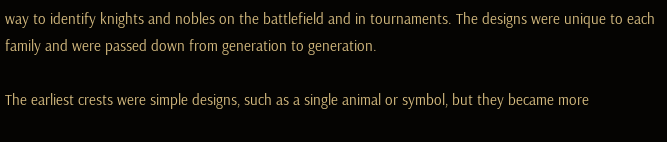way to identify knights and nobles on the battlefield and in tournaments. The designs were unique to each family and were passed down from generation to generation.

The earliest crests were simple designs, such as a single animal or symbol, but they became more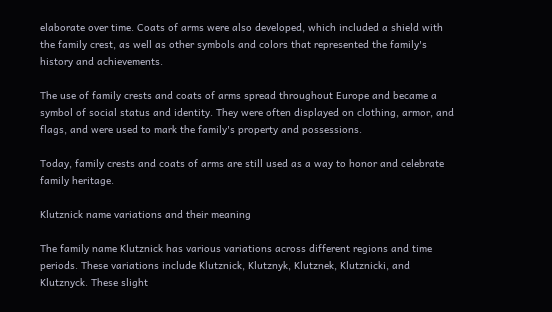elaborate over time. Coats of arms were also developed, which included a shield with the family crest, as well as other symbols and colors that represented the family's history and achievements.

The use of family crests and coats of arms spread throughout Europe and became a symbol of social status and identity. They were often displayed on clothing, armor, and flags, and were used to mark the family's property and possessions.

Today, family crests and coats of arms are still used as a way to honor and celebrate family heritage.

Klutznick name variations and their meaning

The family name Klutznick has various variations across different regions and time periods. These variations include Klutznick, Klutznyk, Klutznek, Klutznicki, and Klutznyck. These slight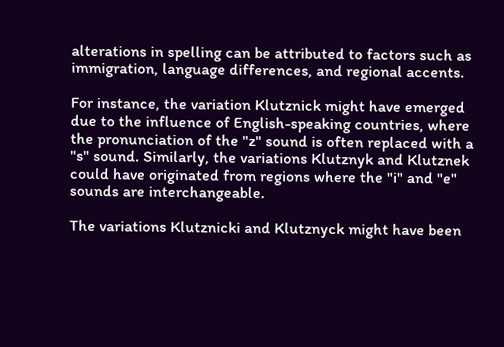alterations in spelling can be attributed to factors such as immigration, language differences, and regional accents.

For instance, the variation Klutznick might have emerged due to the influence of English-speaking countries, where the pronunciation of the "z" sound is often replaced with a "s" sound. Similarly, the variations Klutznyk and Klutznek could have originated from regions where the "i" and "e" sounds are interchangeable.

The variations Klutznicki and Klutznyck might have been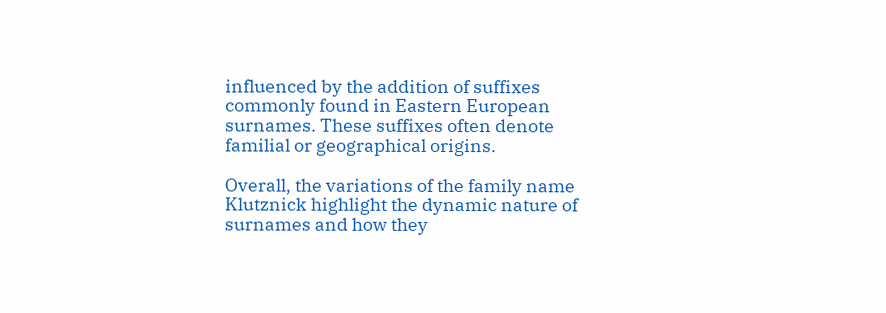influenced by the addition of suffixes commonly found in Eastern European surnames. These suffixes often denote familial or geographical origins.

Overall, the variations of the family name Klutznick highlight the dynamic nature of surnames and how they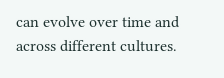can evolve over time and across different cultures.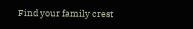Find your family crest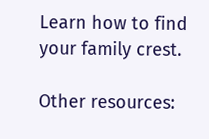Learn how to find your family crest.

Other resources: